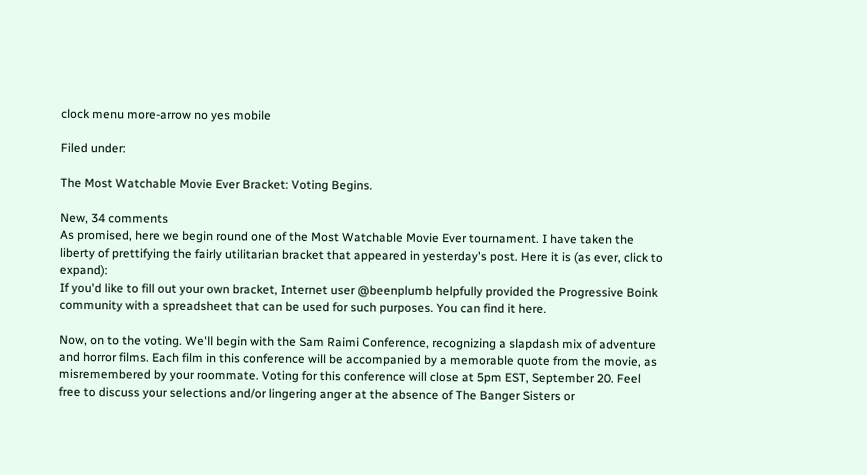clock menu more-arrow no yes mobile

Filed under:

The Most Watchable Movie Ever Bracket: Voting Begins.

New, 34 comments
As promised, here we begin round one of the Most Watchable Movie Ever tournament. I have taken the liberty of prettifying the fairly utilitarian bracket that appeared in yesterday's post. Here it is (as ever, click to expand):
If you'd like to fill out your own bracket, Internet user @beenplumb helpfully provided the Progressive Boink community with a spreadsheet that can be used for such purposes. You can find it here.

Now, on to the voting. We'll begin with the Sam Raimi Conference, recognizing a slapdash mix of adventure and horror films. Each film in this conference will be accompanied by a memorable quote from the movie, as misremembered by your roommate. Voting for this conference will close at 5pm EST, September 20. Feel free to discuss your selections and/or lingering anger at the absence of The Banger Sisters or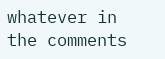whatever in the comments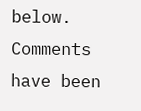below. Comments have been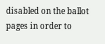disabled on the ballot pages in order to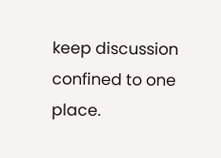keep discussion confined to one place.